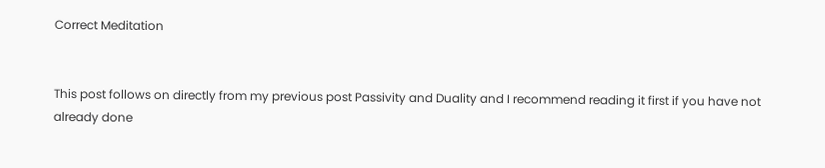Correct Meditation


This post follows on directly from my previous post Passivity and Duality and I recommend reading it first if you have not already done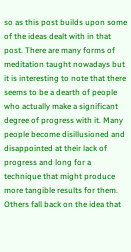so as this post builds upon some of the ideas dealt with in that post. There are many forms of meditation taught nowadays but it is interesting to note that there seems to be a dearth of people who actually make a significant degree of progress with it. Many people become disillusioned and disappointed at their lack of progress and long for a technique that might produce more tangible results for them. Others fall back on the idea that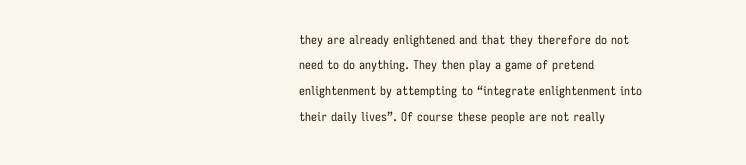they are already enlightened and that they therefore do not need to do anything. They then play a game of pretend enlightenment by attempting to “integrate enlightenment into their daily lives”. Of course these people are not really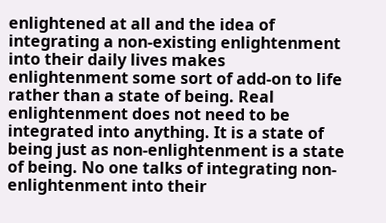enlightened at all and the idea of integrating a non-existing enlightenment into their daily lives makes enlightenment some sort of add-on to life rather than a state of being. Real enlightenment does not need to be integrated into anything. It is a state of being just as non-enlightenment is a state of being. No one talks of integrating non-enlightenment into their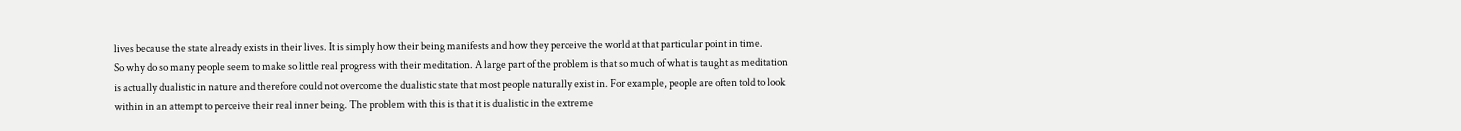lives because the state already exists in their lives. It is simply how their being manifests and how they perceive the world at that particular point in time.
So why do so many people seem to make so little real progress with their meditation. A large part of the problem is that so much of what is taught as meditation is actually dualistic in nature and therefore could not overcome the dualistic state that most people naturally exist in. For example, people are often told to look within in an attempt to perceive their real inner being. The problem with this is that it is dualistic in the extreme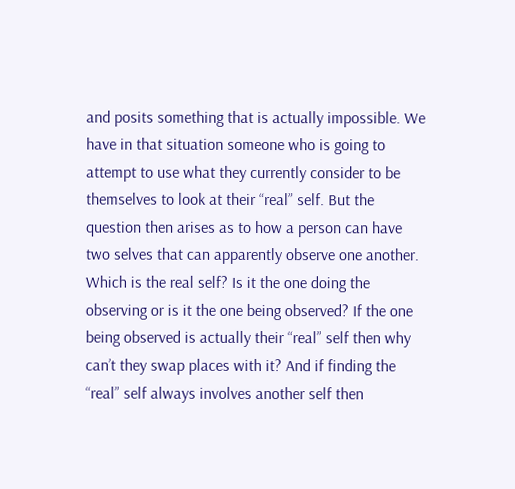and posits something that is actually impossible. We have in that situation someone who is going to attempt to use what they currently consider to be themselves to look at their “real” self. But the question then arises as to how a person can have two selves that can apparently observe one another. Which is the real self? Is it the one doing the observing or is it the one being observed? If the one being observed is actually their “real” self then why can’t they swap places with it? And if finding the “real” self always involves another self then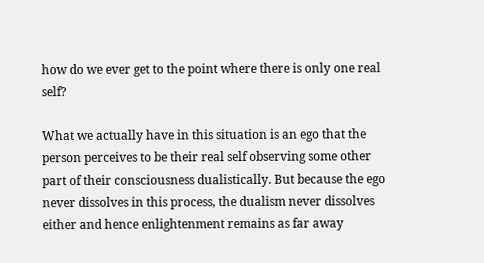how do we ever get to the point where there is only one real self?

What we actually have in this situation is an ego that the person perceives to be their real self observing some other part of their consciousness dualistically. But because the ego never dissolves in this process, the dualism never dissolves either and hence enlightenment remains as far away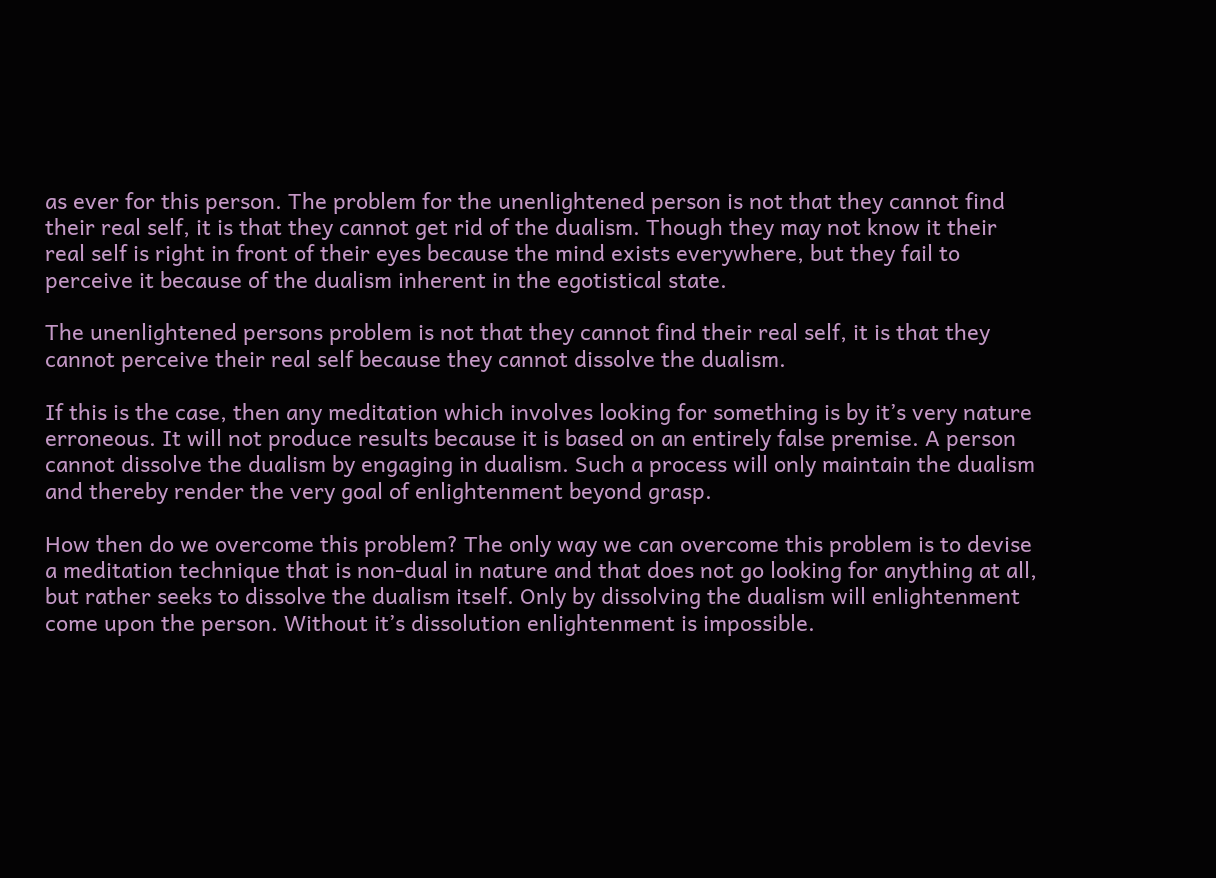as ever for this person. The problem for the unenlightened person is not that they cannot find their real self, it is that they cannot get rid of the dualism. Though they may not know it their real self is right in front of their eyes because the mind exists everywhere, but they fail to perceive it because of the dualism inherent in the egotistical state.

The unenlightened persons problem is not that they cannot find their real self, it is that they cannot perceive their real self because they cannot dissolve the dualism.

If this is the case, then any meditation which involves looking for something is by it’s very nature erroneous. It will not produce results because it is based on an entirely false premise. A person cannot dissolve the dualism by engaging in dualism. Such a process will only maintain the dualism and thereby render the very goal of enlightenment beyond grasp.

How then do we overcome this problem? The only way we can overcome this problem is to devise a meditation technique that is non-dual in nature and that does not go looking for anything at all, but rather seeks to dissolve the dualism itself. Only by dissolving the dualism will enlightenment come upon the person. Without it’s dissolution enlightenment is impossible.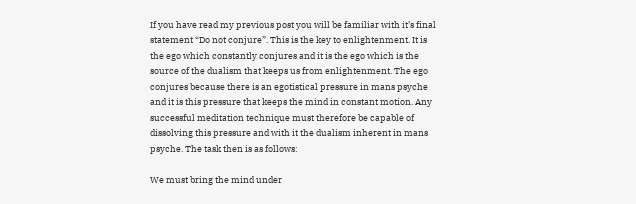If you have read my previous post you will be familiar with it’s final statement “Do not conjure”. This is the key to enlightenment. It is the ego which constantly conjures and it is the ego which is the source of the dualism that keeps us from enlightenment. The ego conjures because there is an egotistical pressure in mans psyche and it is this pressure that keeps the mind in constant motion. Any successful meditation technique must therefore be capable of dissolving this pressure and with it the dualism inherent in mans psyche. The task then is as follows:

We must bring the mind under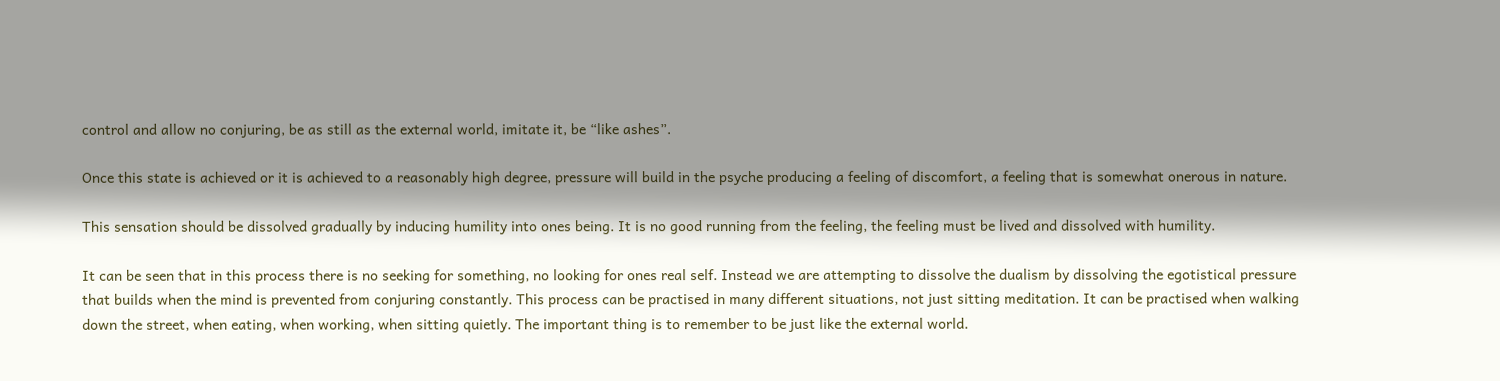control and allow no conjuring, be as still as the external world, imitate it, be “like ashes”.

Once this state is achieved or it is achieved to a reasonably high degree, pressure will build in the psyche producing a feeling of discomfort, a feeling that is somewhat onerous in nature.

This sensation should be dissolved gradually by inducing humility into ones being. It is no good running from the feeling, the feeling must be lived and dissolved with humility.

It can be seen that in this process there is no seeking for something, no looking for ones real self. Instead we are attempting to dissolve the dualism by dissolving the egotistical pressure that builds when the mind is prevented from conjuring constantly. This process can be practised in many different situations, not just sitting meditation. It can be practised when walking down the street, when eating, when working, when sitting quietly. The important thing is to remember to be just like the external world.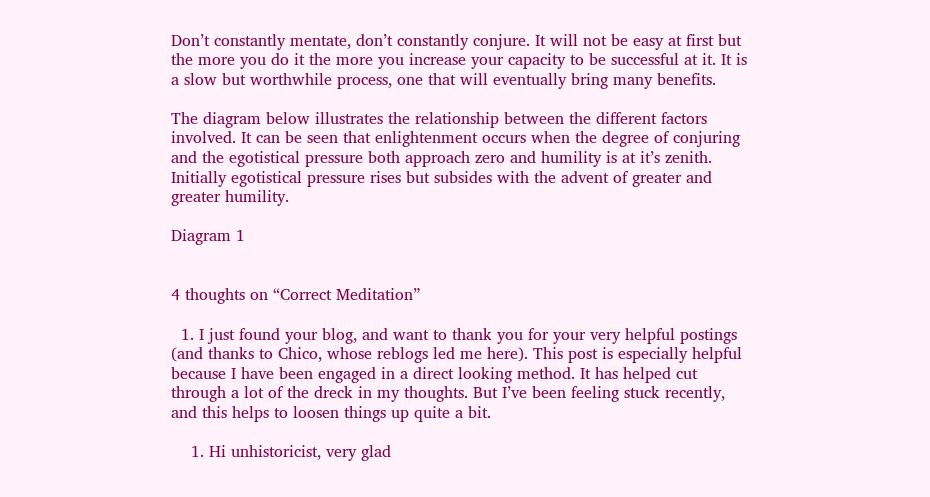Don’t constantly mentate, don’t constantly conjure. It will not be easy at first but the more you do it the more you increase your capacity to be successful at it. It is a slow but worthwhile process, one that will eventually bring many benefits.

The diagram below illustrates the relationship between the different factors involved. It can be seen that enlightenment occurs when the degree of conjuring and the egotistical pressure both approach zero and humility is at it’s zenith. Initially egotistical pressure rises but subsides with the advent of greater and greater humility.

Diagram 1


4 thoughts on “Correct Meditation”

  1. I just found your blog, and want to thank you for your very helpful postings (and thanks to Chico, whose reblogs led me here). This post is especially helpful because I have been engaged in a direct looking method. It has helped cut through a lot of the dreck in my thoughts. But I’ve been feeling stuck recently, and this helps to loosen things up quite a bit.

    1. Hi unhistoricist, very glad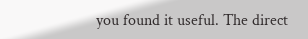you found it useful. The direct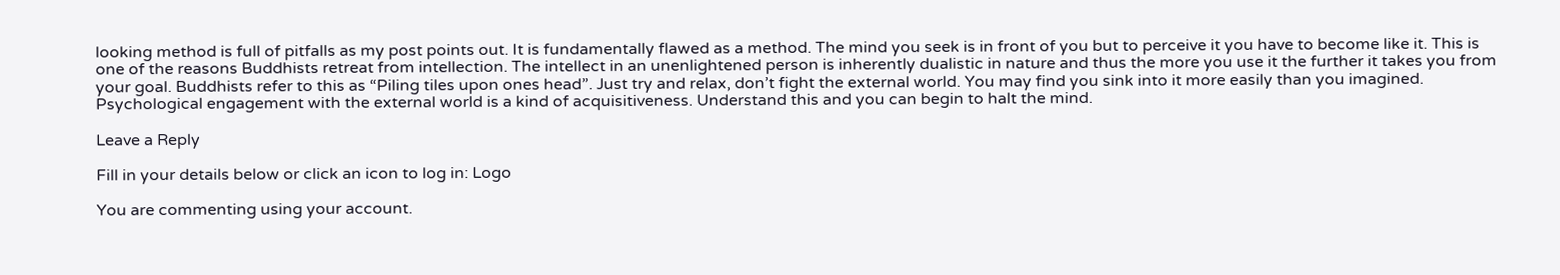looking method is full of pitfalls as my post points out. It is fundamentally flawed as a method. The mind you seek is in front of you but to perceive it you have to become like it. This is one of the reasons Buddhists retreat from intellection. The intellect in an unenlightened person is inherently dualistic in nature and thus the more you use it the further it takes you from your goal. Buddhists refer to this as “Piling tiles upon ones head”. Just try and relax, don’t fight the external world. You may find you sink into it more easily than you imagined. Psychological engagement with the external world is a kind of acquisitiveness. Understand this and you can begin to halt the mind.

Leave a Reply

Fill in your details below or click an icon to log in: Logo

You are commenting using your account.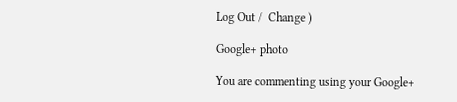Log Out /  Change )

Google+ photo

You are commenting using your Google+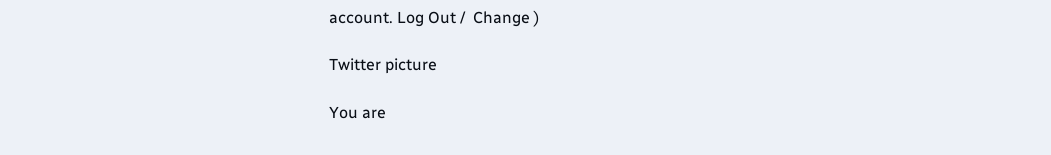account. Log Out /  Change )

Twitter picture

You are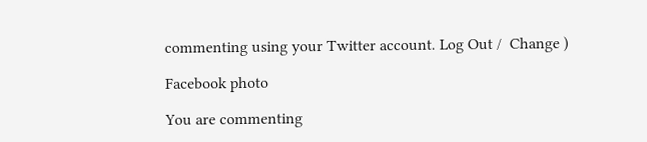commenting using your Twitter account. Log Out /  Change )

Facebook photo

You are commenting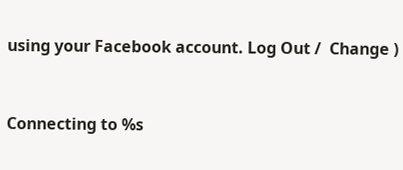using your Facebook account. Log Out /  Change )


Connecting to %s